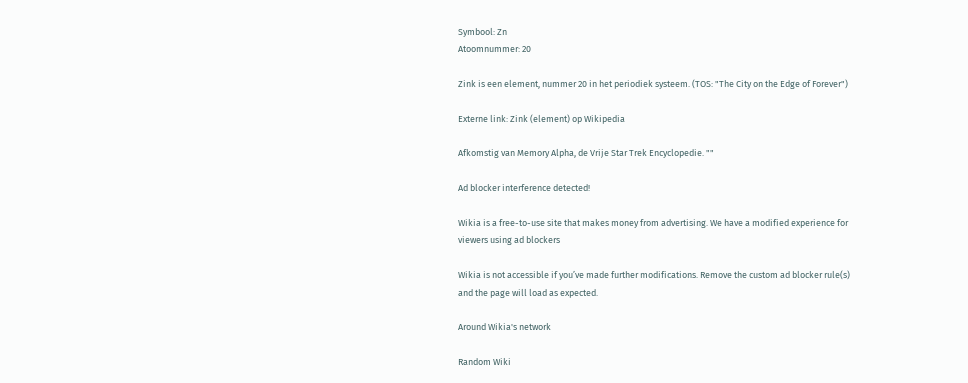Symbool: Zn
Atoomnummer: 20

Zink is een element, nummer 20 in het periodiek systeem. (TOS: "The City on the Edge of Forever")

Externe link: Zink (element) op Wikipedia

Afkomstig van Memory Alpha, de Vrije Star Trek Encyclopedie. ""

Ad blocker interference detected!

Wikia is a free-to-use site that makes money from advertising. We have a modified experience for viewers using ad blockers

Wikia is not accessible if you’ve made further modifications. Remove the custom ad blocker rule(s) and the page will load as expected.

Around Wikia's network

Random Wiki